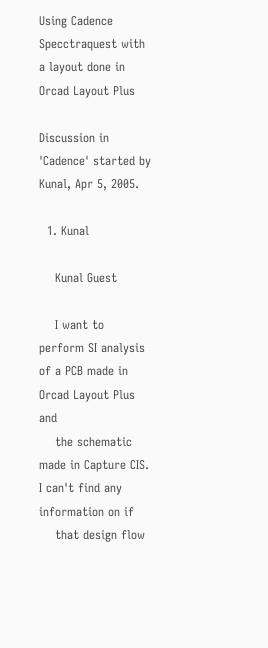Using Cadence Specctraquest with a layout done in Orcad Layout Plus

Discussion in 'Cadence' started by Kunal, Apr 5, 2005.

  1. Kunal

    Kunal Guest

    I want to perform SI analysis of a PCB made in Orcad Layout Plus and
    the schematic made in Capture CIS. I can't find any information on if
    that design flow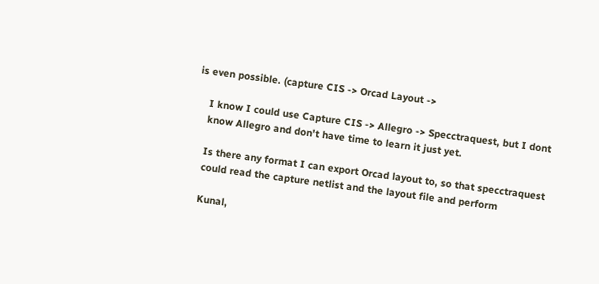is even possible. (capture CIS -> Orcad Layout ->

    I know I could use Capture CIS -> Allegro -> Specctraquest, but I dont
    know Allegro and don't have time to learn it just yet.

    Is there any format I can export Orcad layout to, so that specctraquest
    could read the capture netlist and the layout file and perform

    Kunal,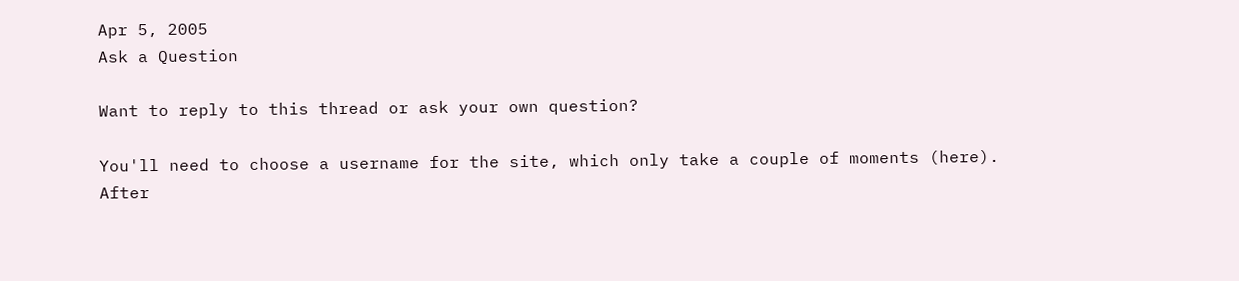Apr 5, 2005
Ask a Question

Want to reply to this thread or ask your own question?

You'll need to choose a username for the site, which only take a couple of moments (here). After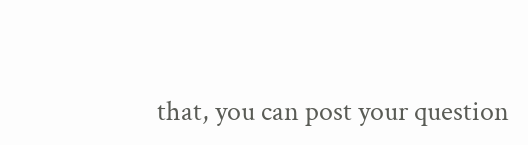that, you can post your question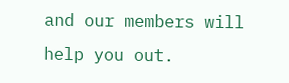and our members will help you out.